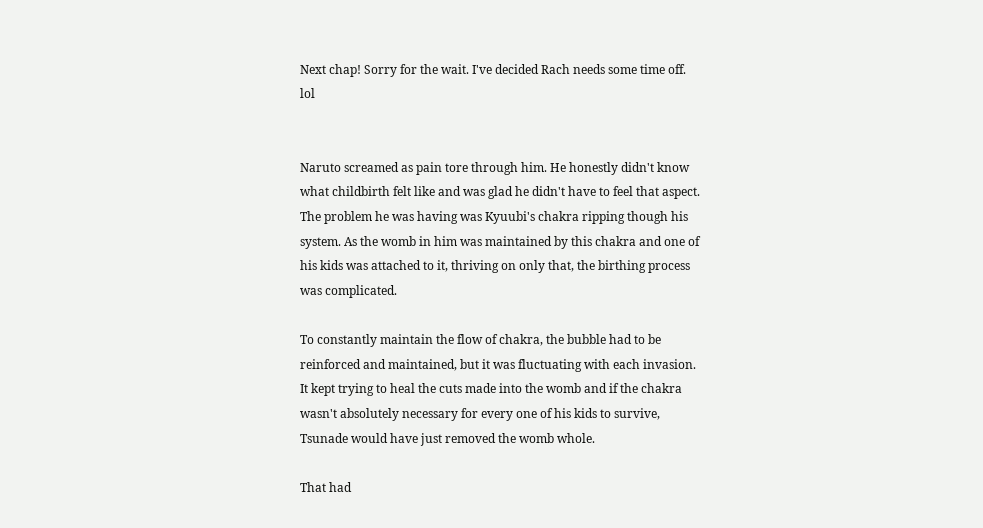Next chap! Sorry for the wait. I've decided Rach needs some time off. lol


Naruto screamed as pain tore through him. He honestly didn't know what childbirth felt like and was glad he didn't have to feel that aspect. The problem he was having was Kyuubi's chakra ripping though his system. As the womb in him was maintained by this chakra and one of his kids was attached to it, thriving on only that, the birthing process was complicated.

To constantly maintain the flow of chakra, the bubble had to be reinforced and maintained, but it was fluctuating with each invasion. It kept trying to heal the cuts made into the womb and if the chakra wasn't absolutely necessary for every one of his kids to survive, Tsunade would have just removed the womb whole.

That had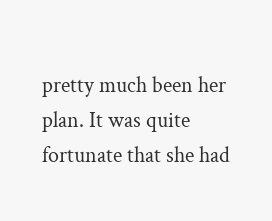pretty much been her plan. It was quite fortunate that she had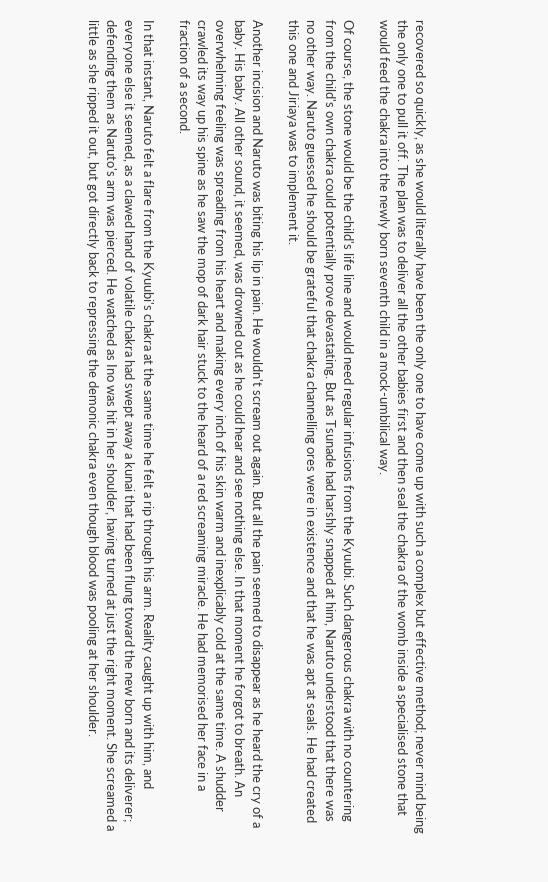recovered so quickly, as she would literally have been the only one to have come up with such a complex but effective method; never mind being the only one to pull it off. The plan was to deliver all the other babies first and then seal the chakra of the womb inside a specialised stone that would feed the chakra into the newly born seventh child in a mock-umbilical way.

Of course, the stone would be the child's life line and would need regular infusions from the Kyuubi. Such dangerous chakra with no countering from the child's own chakra could potentially prove devastating. But as Tsunade had harshly snapped at him, Naruto understood that there was no other way. Naruto guessed he should be grateful that chakra channelling ores were in existence and that he was apt at seals. He had created this one and Jiriaya was to implement it.

Another incision and Naruto was biting his lip in pain. He wouldn't scream out again. But all the pain seemed to disappear as he heard the cry of a baby. His baby. All other sound, it seemed, was drowned out as he could hear and see nothing else. In that moment he forgot to breath. An overwhelming feeling was spreading from his heart and making every inch of his skin warm and inexplicably cold at the same time. A shudder crawled its way up his spine as he saw the mop of dark hair stuck to the heard of a red screaming miracle. He had memorised her face in a fraction of a second.

In that instant, Naruto felt a flare from the Kyuubi's chakra at the same time he felt a rip through his arm. Reality caught up with him, and everyone else it seemed, as a clawed hand of volatile chakra had swept away a kunai that had been flung toward the new born and its deliverer; defending them as Naruto's arm was pierced. He watched as Ino was hit in her shoulder, having turned at just the right moment. She screamed a little as she ripped it out, but got directly back to repressing the demonic chakra even though blood was pooling at her shoulder.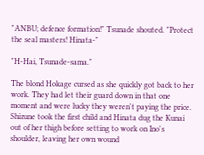"ANBU; defence formation!" Tsunade shouted. "Protect the seal masters! Hinata-"

"H-Hai, Tsunade-sama."

The blond Hokage cursed as she quickly got back to her work. They had let their guard down in that one moment and were lucky they weren't paying the price. Shizune took the first child and Hinata dug the Kunai out of her thigh before setting to work on Ino's shoulder, leaving her own wound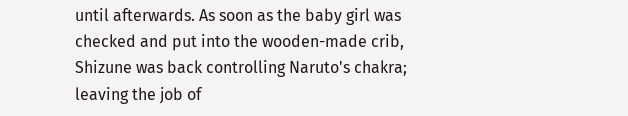until afterwards. As soon as the baby girl was checked and put into the wooden-made crib, Shizune was back controlling Naruto's chakra; leaving the job of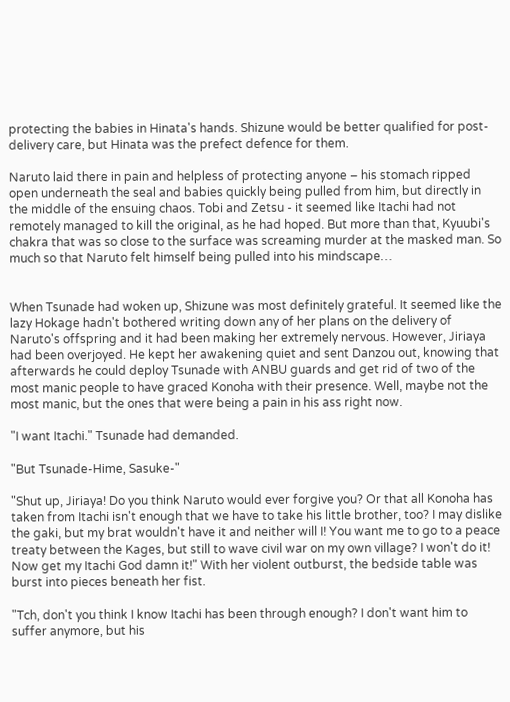protecting the babies in Hinata's hands. Shizune would be better qualified for post-delivery care, but Hinata was the prefect defence for them.

Naruto laid there in pain and helpless of protecting anyone – his stomach ripped open underneath the seal and babies quickly being pulled from him, but directly in the middle of the ensuing chaos. Tobi and Zetsu - it seemed like Itachi had not remotely managed to kill the original, as he had hoped. But more than that, Kyuubi's chakra that was so close to the surface was screaming murder at the masked man. So much so that Naruto felt himself being pulled into his mindscape…


When Tsunade had woken up, Shizune was most definitely grateful. It seemed like the lazy Hokage hadn't bothered writing down any of her plans on the delivery of Naruto's offspring and it had been making her extremely nervous. However, Jiriaya had been overjoyed. He kept her awakening quiet and sent Danzou out, knowing that afterwards he could deploy Tsunade with ANBU guards and get rid of two of the most manic people to have graced Konoha with their presence. Well, maybe not the most manic, but the ones that were being a pain in his ass right now.

"I want Itachi." Tsunade had demanded.

"But Tsunade-Hime, Sasuke-"

"Shut up, Jiriaya! Do you think Naruto would ever forgive you? Or that all Konoha has taken from Itachi isn't enough that we have to take his little brother, too? I may dislike the gaki, but my brat wouldn't have it and neither will I! You want me to go to a peace treaty between the Kages, but still to wave civil war on my own village? I won't do it! Now get my Itachi God damn it!" With her violent outburst, the bedside table was burst into pieces beneath her fist.

"Tch, don't you think I know Itachi has been through enough? I don't want him to suffer anymore, but his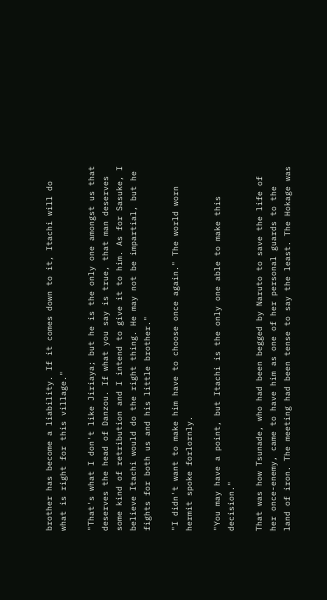brother has become a liability. If it comes down to it, Itachi will do what is right for this village."

"That's what I don't like Jiriaya; but he is the only one amongst us that deserves the head of Danzou. If what you say is true, that man deserves some kind of retribution and I intend to give it to him. As for Sasuke, I believe Itachi would do the right thing. He may not be impartial, but he fights for both us and his little brother."

"I didn't want to make him have to choose once again." The world worn hermit spoke forlornly.

"You may have a point, but Itachi is the only one able to make this decision."

That was how Tsunade, who had been begged by Naruto to save the life of her once-enemy, came to have him as one of her personal guards to the land of iron. The meeting had been tense to say the least. The Hokage was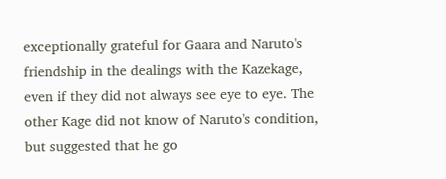exceptionally grateful for Gaara and Naruto's friendship in the dealings with the Kazekage, even if they did not always see eye to eye. The other Kage did not know of Naruto's condition, but suggested that he go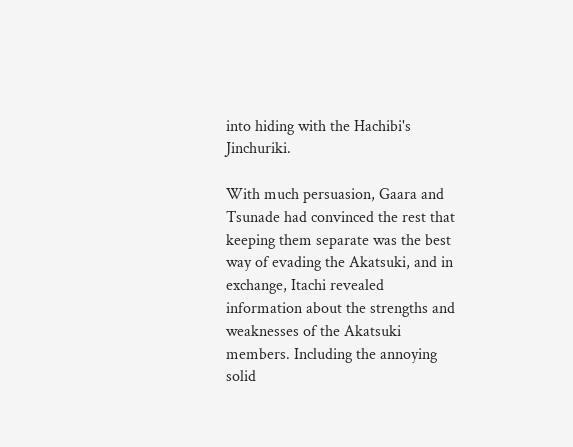into hiding with the Hachibi's Jinchuriki.

With much persuasion, Gaara and Tsunade had convinced the rest that keeping them separate was the best way of evading the Akatsuki, and in exchange, Itachi revealed information about the strengths and weaknesses of the Akatsuki members. Including the annoying solid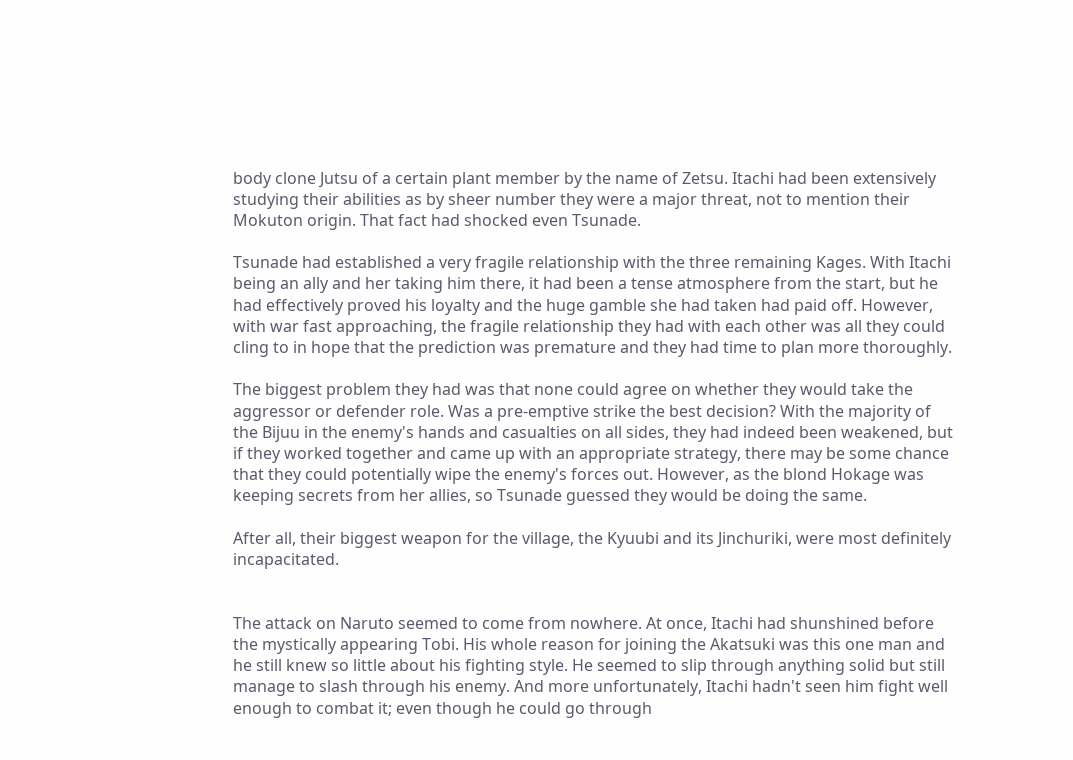body clone Jutsu of a certain plant member by the name of Zetsu. Itachi had been extensively studying their abilities as by sheer number they were a major threat, not to mention their Mokuton origin. That fact had shocked even Tsunade.

Tsunade had established a very fragile relationship with the three remaining Kages. With Itachi being an ally and her taking him there, it had been a tense atmosphere from the start, but he had effectively proved his loyalty and the huge gamble she had taken had paid off. However, with war fast approaching, the fragile relationship they had with each other was all they could cling to in hope that the prediction was premature and they had time to plan more thoroughly.

The biggest problem they had was that none could agree on whether they would take the aggressor or defender role. Was a pre-emptive strike the best decision? With the majority of the Bijuu in the enemy's hands and casualties on all sides, they had indeed been weakened, but if they worked together and came up with an appropriate strategy, there may be some chance that they could potentially wipe the enemy's forces out. However, as the blond Hokage was keeping secrets from her allies, so Tsunade guessed they would be doing the same.

After all, their biggest weapon for the village, the Kyuubi and its Jinchuriki, were most definitely incapacitated.


The attack on Naruto seemed to come from nowhere. At once, Itachi had shunshined before the mystically appearing Tobi. His whole reason for joining the Akatsuki was this one man and he still knew so little about his fighting style. He seemed to slip through anything solid but still manage to slash through his enemy. And more unfortunately, Itachi hadn't seen him fight well enough to combat it; even though he could go through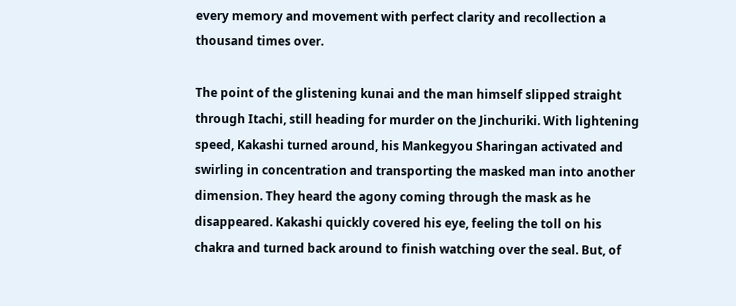every memory and movement with perfect clarity and recollection a thousand times over.

The point of the glistening kunai and the man himself slipped straight through Itachi, still heading for murder on the Jinchuriki. With lightening speed, Kakashi turned around, his Mankegyou Sharingan activated and swirling in concentration and transporting the masked man into another dimension. They heard the agony coming through the mask as he disappeared. Kakashi quickly covered his eye, feeling the toll on his chakra and turned back around to finish watching over the seal. But, of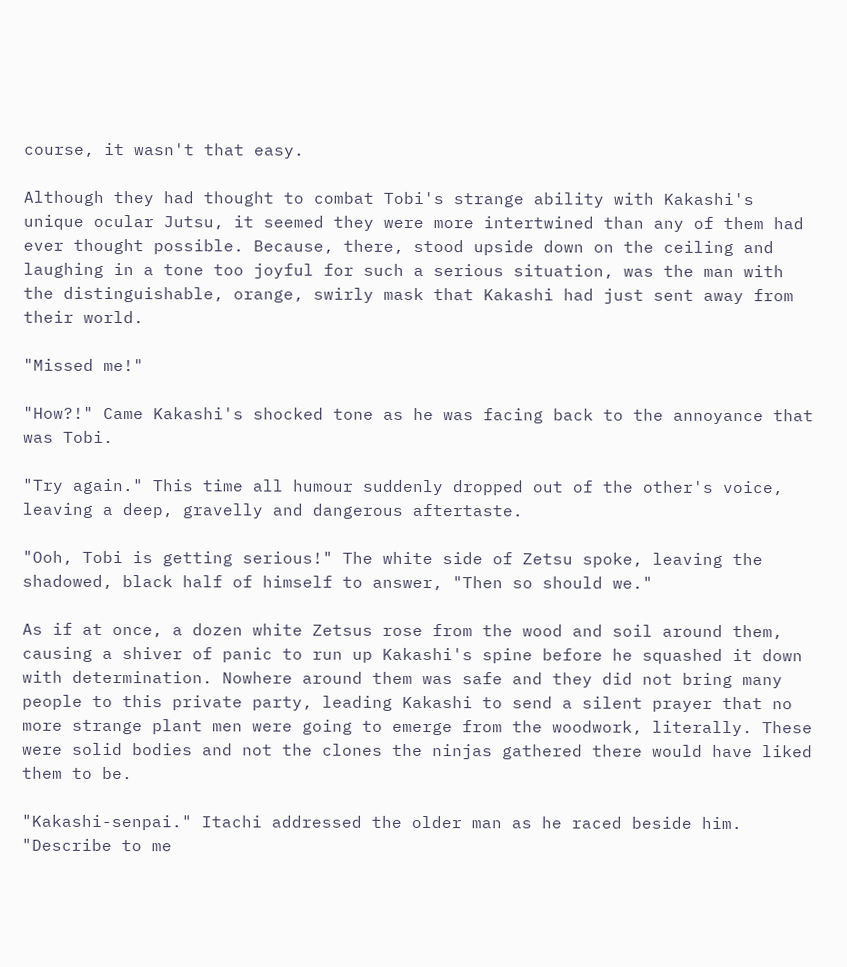course, it wasn't that easy.

Although they had thought to combat Tobi's strange ability with Kakashi's unique ocular Jutsu, it seemed they were more intertwined than any of them had ever thought possible. Because, there, stood upside down on the ceiling and laughing in a tone too joyful for such a serious situation, was the man with the distinguishable, orange, swirly mask that Kakashi had just sent away from their world.

"Missed me!"

"How?!" Came Kakashi's shocked tone as he was facing back to the annoyance that was Tobi.

"Try again." This time all humour suddenly dropped out of the other's voice, leaving a deep, gravelly and dangerous aftertaste.

"Ooh, Tobi is getting serious!" The white side of Zetsu spoke, leaving the shadowed, black half of himself to answer, "Then so should we."

As if at once, a dozen white Zetsus rose from the wood and soil around them, causing a shiver of panic to run up Kakashi's spine before he squashed it down with determination. Nowhere around them was safe and they did not bring many people to this private party, leading Kakashi to send a silent prayer that no more strange plant men were going to emerge from the woodwork, literally. These were solid bodies and not the clones the ninjas gathered there would have liked them to be.

"Kakashi-senpai." Itachi addressed the older man as he raced beside him. "Describe to me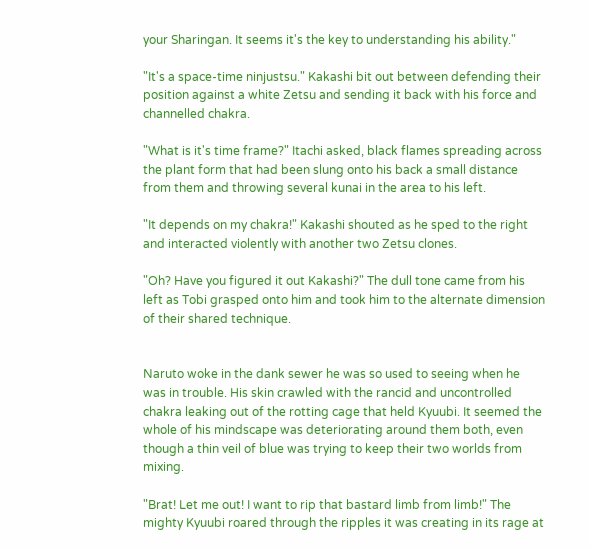your Sharingan. It seems it's the key to understanding his ability."

"It's a space-time ninjustsu." Kakashi bit out between defending their position against a white Zetsu and sending it back with his force and channelled chakra.

"What is it's time frame?" Itachi asked, black flames spreading across the plant form that had been slung onto his back a small distance from them and throwing several kunai in the area to his left.

"It depends on my chakra!" Kakashi shouted as he sped to the right and interacted violently with another two Zetsu clones.

"Oh? Have you figured it out Kakashi?" The dull tone came from his left as Tobi grasped onto him and took him to the alternate dimension of their shared technique.


Naruto woke in the dank sewer he was so used to seeing when he was in trouble. His skin crawled with the rancid and uncontrolled chakra leaking out of the rotting cage that held Kyuubi. It seemed the whole of his mindscape was deteriorating around them both, even though a thin veil of blue was trying to keep their two worlds from mixing.

"Brat! Let me out! I want to rip that bastard limb from limb!" The mighty Kyuubi roared through the ripples it was creating in its rage at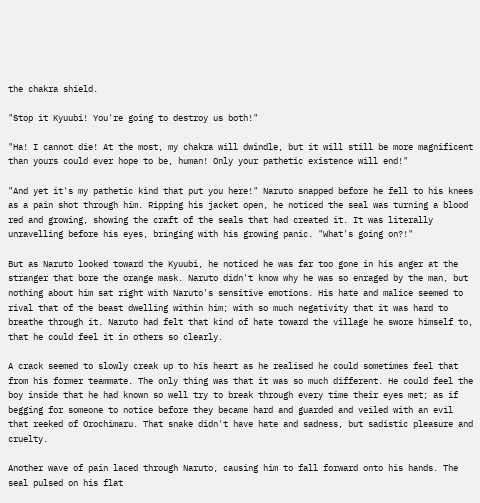the chakra shield.

"Stop it Kyuubi! You're going to destroy us both!"

"Ha! I cannot die! At the most, my chakra will dwindle, but it will still be more magnificent than yours could ever hope to be, human! Only your pathetic existence will end!"

"And yet it's my pathetic kind that put you here!" Naruto snapped before he fell to his knees as a pain shot through him. Ripping his jacket open, he noticed the seal was turning a blood red and growing, showing the craft of the seals that had created it. It was literally unravelling before his eyes, bringing with his growing panic. "What's going on?!"

But as Naruto looked toward the Kyuubi, he noticed he was far too gone in his anger at the stranger that bore the orange mask. Naruto didn't know why he was so enraged by the man, but nothing about him sat right with Naruto's sensitive emotions. His hate and malice seemed to rival that of the beast dwelling within him; with so much negativity that it was hard to breathe through it. Naruto had felt that kind of hate toward the village he swore himself to, that he could feel it in others so clearly.

A crack seemed to slowly creak up to his heart as he realised he could sometimes feel that from his former teammate. The only thing was that it was so much different. He could feel the boy inside that he had known so well try to break through every time their eyes met; as if begging for someone to notice before they became hard and guarded and veiled with an evil that reeked of Orochimaru. That snake didn't have hate and sadness, but sadistic pleasure and cruelty.

Another wave of pain laced through Naruto, causing him to fall forward onto his hands. The seal pulsed on his flat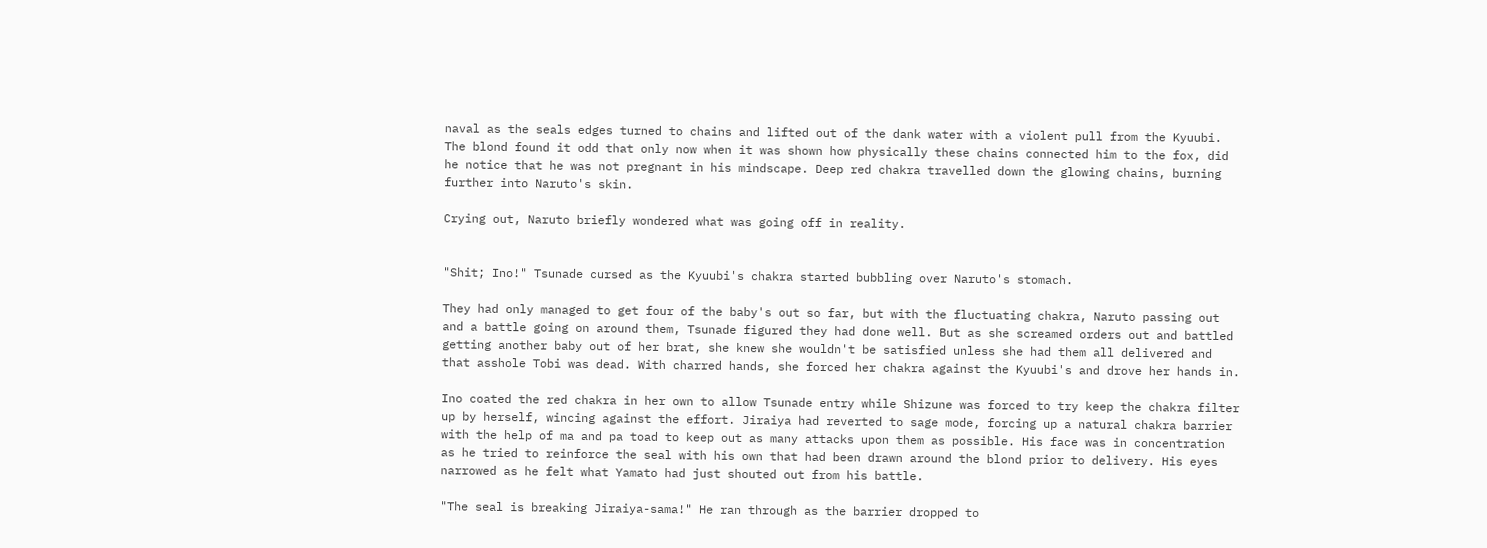naval as the seals edges turned to chains and lifted out of the dank water with a violent pull from the Kyuubi. The blond found it odd that only now when it was shown how physically these chains connected him to the fox, did he notice that he was not pregnant in his mindscape. Deep red chakra travelled down the glowing chains, burning further into Naruto's skin.

Crying out, Naruto briefly wondered what was going off in reality.


"Shit; Ino!" Tsunade cursed as the Kyuubi's chakra started bubbling over Naruto's stomach.

They had only managed to get four of the baby's out so far, but with the fluctuating chakra, Naruto passing out and a battle going on around them, Tsunade figured they had done well. But as she screamed orders out and battled getting another baby out of her brat, she knew she wouldn't be satisfied unless she had them all delivered and that asshole Tobi was dead. With charred hands, she forced her chakra against the Kyuubi's and drove her hands in.

Ino coated the red chakra in her own to allow Tsunade entry while Shizune was forced to try keep the chakra filter up by herself, wincing against the effort. Jiraiya had reverted to sage mode, forcing up a natural chakra barrier with the help of ma and pa toad to keep out as many attacks upon them as possible. His face was in concentration as he tried to reinforce the seal with his own that had been drawn around the blond prior to delivery. His eyes narrowed as he felt what Yamato had just shouted out from his battle.

"The seal is breaking Jiraiya-sama!" He ran through as the barrier dropped to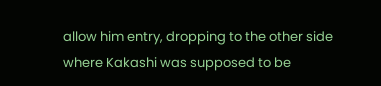allow him entry, dropping to the other side where Kakashi was supposed to be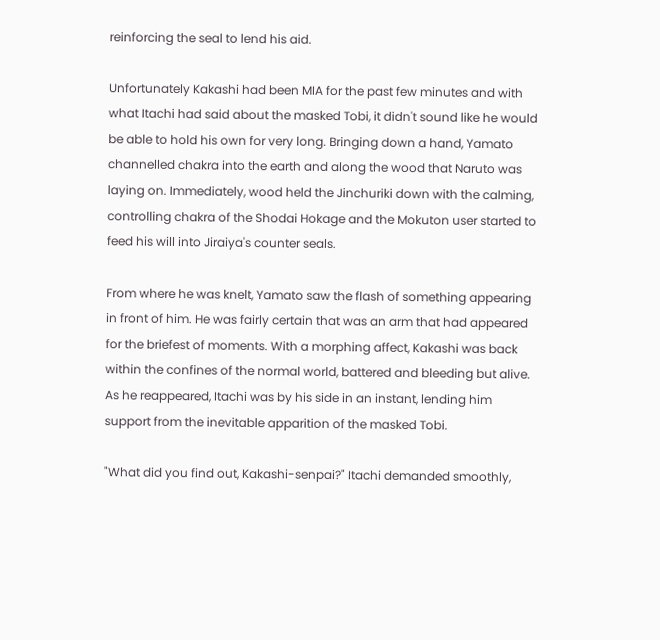reinforcing the seal to lend his aid.

Unfortunately Kakashi had been MIA for the past few minutes and with what Itachi had said about the masked Tobi, it didn't sound like he would be able to hold his own for very long. Bringing down a hand, Yamato channelled chakra into the earth and along the wood that Naruto was laying on. Immediately, wood held the Jinchuriki down with the calming, controlling chakra of the Shodai Hokage and the Mokuton user started to feed his will into Jiraiya's counter seals.

From where he was knelt, Yamato saw the flash of something appearing in front of him. He was fairly certain that was an arm that had appeared for the briefest of moments. With a morphing affect, Kakashi was back within the confines of the normal world, battered and bleeding but alive. As he reappeared, Itachi was by his side in an instant, lending him support from the inevitable apparition of the masked Tobi.

"What did you find out, Kakashi-senpai?" Itachi demanded smoothly,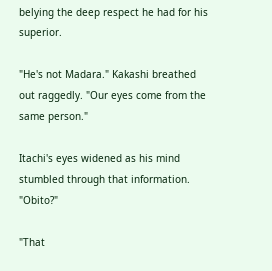belying the deep respect he had for his superior.

"He's not Madara." Kakashi breathed out raggedly. "Our eyes come from the same person."

Itachi's eyes widened as his mind stumbled through that information. "Obito?"

"That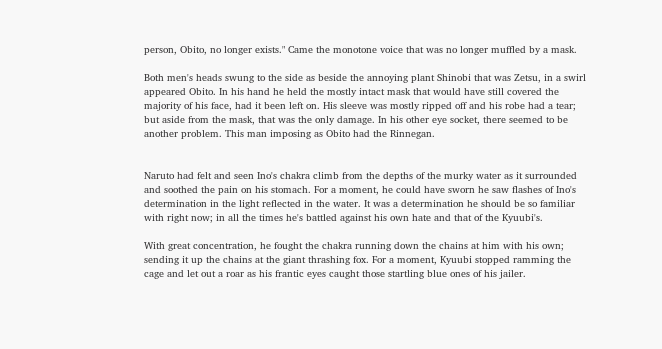person, Obito, no longer exists." Came the monotone voice that was no longer muffled by a mask.

Both men's heads swung to the side as beside the annoying plant Shinobi that was Zetsu, in a swirl appeared Obito. In his hand he held the mostly intact mask that would have still covered the majority of his face, had it been left on. His sleeve was mostly ripped off and his robe had a tear; but aside from the mask, that was the only damage. In his other eye socket, there seemed to be another problem. This man imposing as Obito had the Rinnegan.


Naruto had felt and seen Ino's chakra climb from the depths of the murky water as it surrounded and soothed the pain on his stomach. For a moment, he could have sworn he saw flashes of Ino's determination in the light reflected in the water. It was a determination he should be so familiar with right now; in all the times he's battled against his own hate and that of the Kyuubi's.

With great concentration, he fought the chakra running down the chains at him with his own; sending it up the chains at the giant thrashing fox. For a moment, Kyuubi stopped ramming the cage and let out a roar as his frantic eyes caught those startling blue ones of his jailer.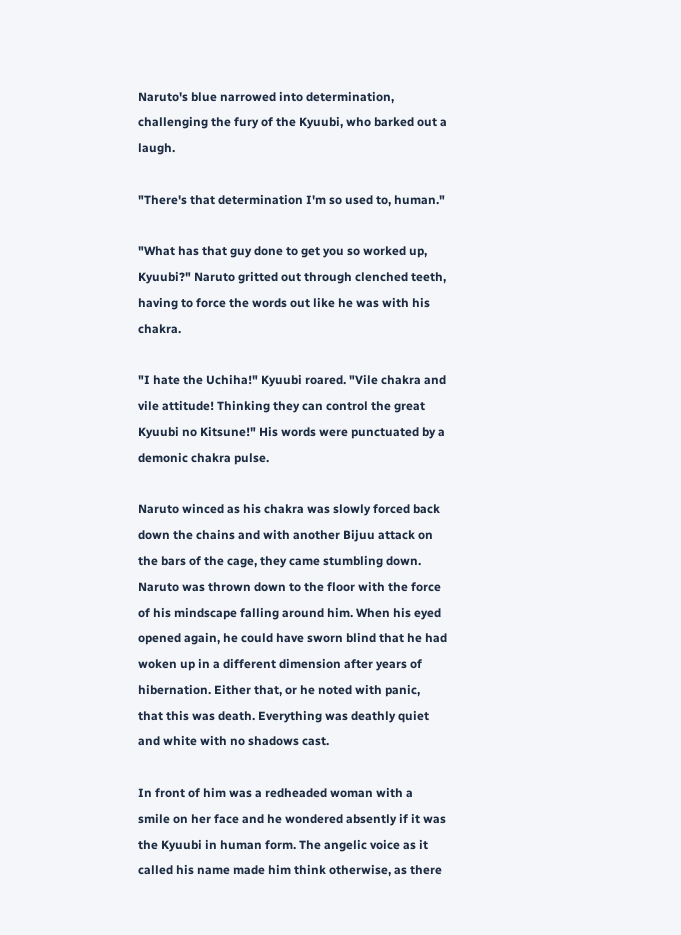Naruto's blue narrowed into determination, challenging the fury of the Kyuubi, who barked out a laugh.

"There's that determination I'm so used to, human."

"What has that guy done to get you so worked up, Kyuubi?" Naruto gritted out through clenched teeth, having to force the words out like he was with his chakra.

"I hate the Uchiha!" Kyuubi roared. "Vile chakra and vile attitude! Thinking they can control the great Kyuubi no Kitsune!" His words were punctuated by a demonic chakra pulse.

Naruto winced as his chakra was slowly forced back down the chains and with another Bijuu attack on the bars of the cage, they came stumbling down. Naruto was thrown down to the floor with the force of his mindscape falling around him. When his eyed opened again, he could have sworn blind that he had woken up in a different dimension after years of hibernation. Either that, or he noted with panic, that this was death. Everything was deathly quiet and white with no shadows cast.

In front of him was a redheaded woman with a smile on her face and he wondered absently if it was the Kyuubi in human form. The angelic voice as it called his name made him think otherwise, as there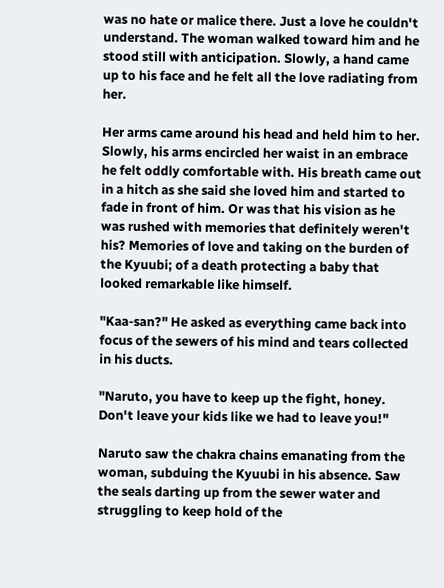was no hate or malice there. Just a love he couldn't understand. The woman walked toward him and he stood still with anticipation. Slowly, a hand came up to his face and he felt all the love radiating from her.

Her arms came around his head and held him to her. Slowly, his arms encircled her waist in an embrace he felt oddly comfortable with. His breath came out in a hitch as she said she loved him and started to fade in front of him. Or was that his vision as he was rushed with memories that definitely weren't his? Memories of love and taking on the burden of the Kyuubi; of a death protecting a baby that looked remarkable like himself.

"Kaa-san?" He asked as everything came back into focus of the sewers of his mind and tears collected in his ducts.

"Naruto, you have to keep up the fight, honey. Don't leave your kids like we had to leave you!"

Naruto saw the chakra chains emanating from the woman, subduing the Kyuubi in his absence. Saw the seals darting up from the sewer water and struggling to keep hold of the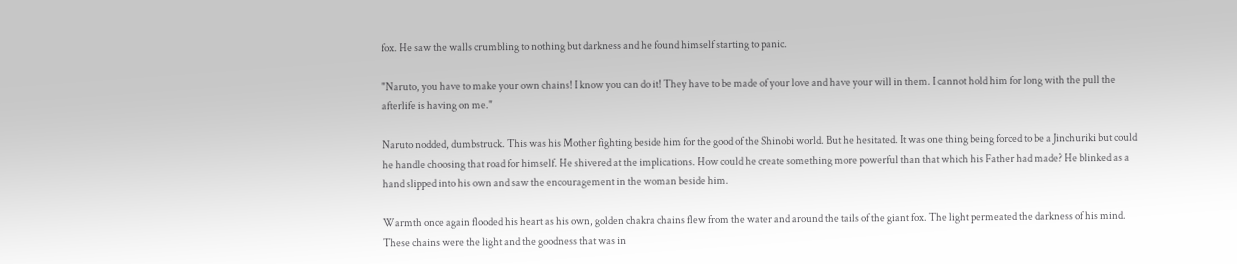fox. He saw the walls crumbling to nothing but darkness and he found himself starting to panic.

"Naruto, you have to make your own chains! I know you can do it! They have to be made of your love and have your will in them. I cannot hold him for long with the pull the afterlife is having on me."

Naruto nodded, dumbstruck. This was his Mother fighting beside him for the good of the Shinobi world. But he hesitated. It was one thing being forced to be a Jinchuriki but could he handle choosing that road for himself. He shivered at the implications. How could he create something more powerful than that which his Father had made? He blinked as a hand slipped into his own and saw the encouragement in the woman beside him.

Warmth once again flooded his heart as his own, golden chakra chains flew from the water and around the tails of the giant fox. The light permeated the darkness of his mind. These chains were the light and the goodness that was in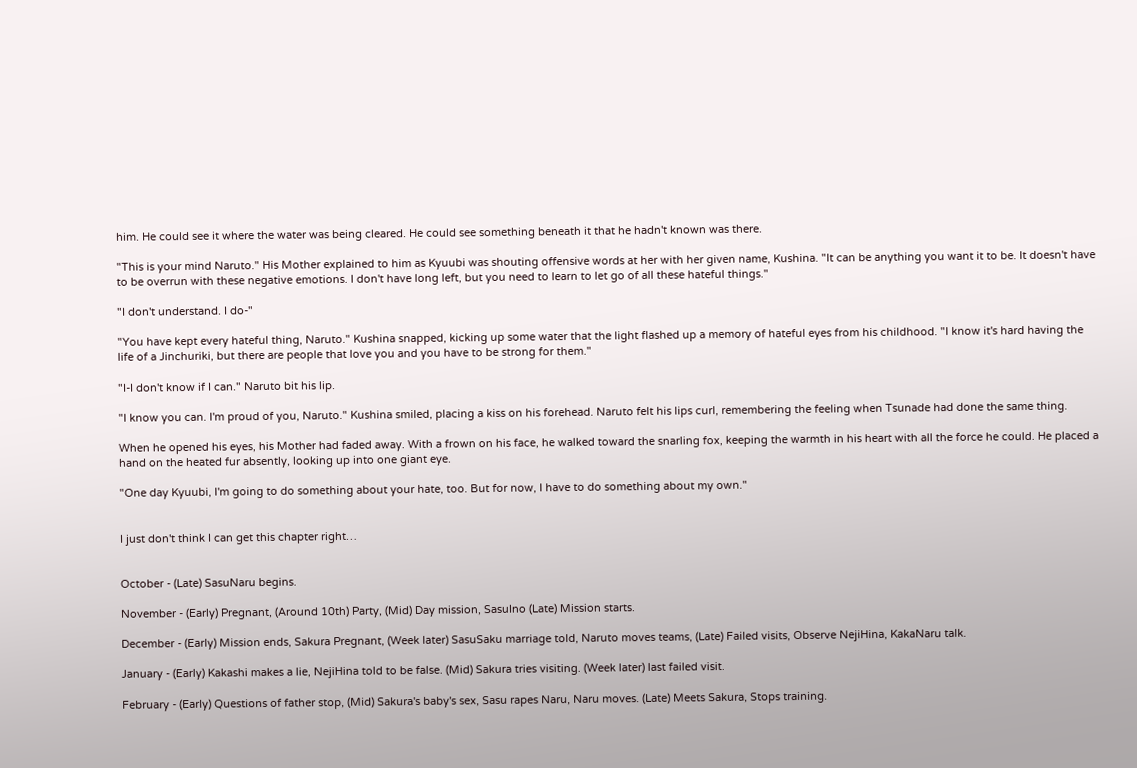him. He could see it where the water was being cleared. He could see something beneath it that he hadn't known was there.

"This is your mind Naruto." His Mother explained to him as Kyuubi was shouting offensive words at her with her given name, Kushina. "It can be anything you want it to be. It doesn't have to be overrun with these negative emotions. I don't have long left, but you need to learn to let go of all these hateful things."

"I don't understand. I do-"

"You have kept every hateful thing, Naruto." Kushina snapped, kicking up some water that the light flashed up a memory of hateful eyes from his childhood. "I know it's hard having the life of a Jinchuriki, but there are people that love you and you have to be strong for them."

"I-I don't know if I can." Naruto bit his lip.

"I know you can. I'm proud of you, Naruto." Kushina smiled, placing a kiss on his forehead. Naruto felt his lips curl, remembering the feeling when Tsunade had done the same thing.

When he opened his eyes, his Mother had faded away. With a frown on his face, he walked toward the snarling fox, keeping the warmth in his heart with all the force he could. He placed a hand on the heated fur absently, looking up into one giant eye.

"One day Kyuubi, I'm going to do something about your hate, too. But for now, I have to do something about my own."


I just don't think I can get this chapter right…


October - (Late) SasuNaru begins.

November - (Early) Pregnant, (Around 10th) Party, (Mid) Day mission, SasuIno (Late) Mission starts.

December - (Early) Mission ends, Sakura Pregnant, (Week later) SasuSaku marriage told, Naruto moves teams, (Late) Failed visits, Observe NejiHina, KakaNaru talk.

January - (Early) Kakashi makes a lie, NejiHina told to be false. (Mid) Sakura tries visiting. (Week later) last failed visit.

February - (Early) Questions of father stop, (Mid) Sakura's baby's sex, Sasu rapes Naru, Naru moves. (Late) Meets Sakura, Stops training.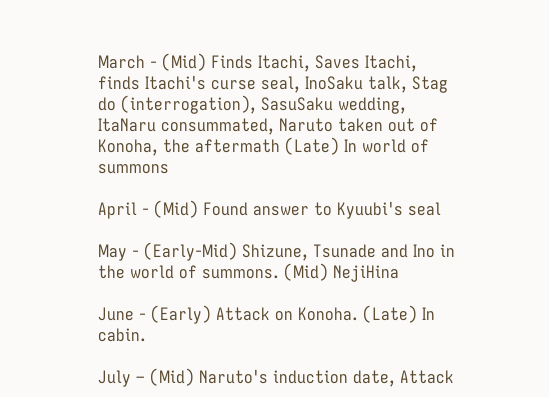March - (Mid) Finds Itachi, Saves Itachi, finds Itachi's curse seal, InoSaku talk, Stag do (interrogation), SasuSaku wedding, ItaNaru consummated, Naruto taken out of Konoha, the aftermath (Late) In world of summons

April - (Mid) Found answer to Kyuubi's seal

May - (Early-Mid) Shizune, Tsunade and Ino in the world of summons. (Mid) NejiHina

June - (Early) Attack on Konoha. (Late) In cabin.

July – (Mid) Naruto's induction date, Attack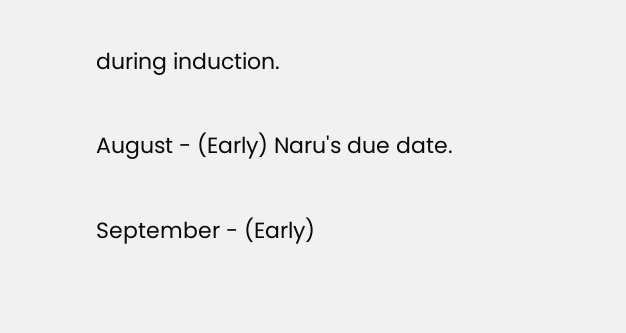during induction.

August - (Early) Naru's due date.

September - (Early)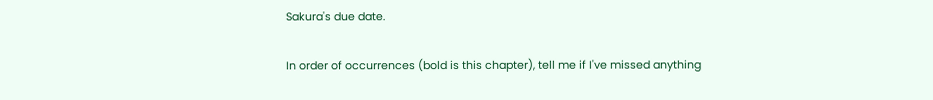Sakura's due date.

In order of occurrences (bold is this chapter), tell me if I've missed anything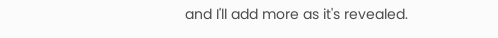and I'll add more as it's revealed.